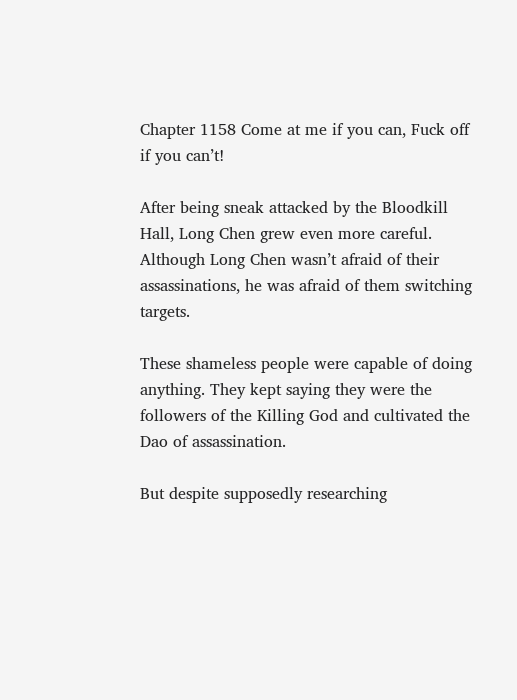Chapter 1158 Come at me if you can, Fuck off if you can’t!

After being sneak attacked by the Bloodkill Hall, Long Chen grew even more careful. Although Long Chen wasn’t afraid of their assassinations, he was afraid of them switching targets.

These shameless people were capable of doing anything. They kept saying they were the followers of the Killing God and cultivated the Dao of assassination.

But despite supposedly researching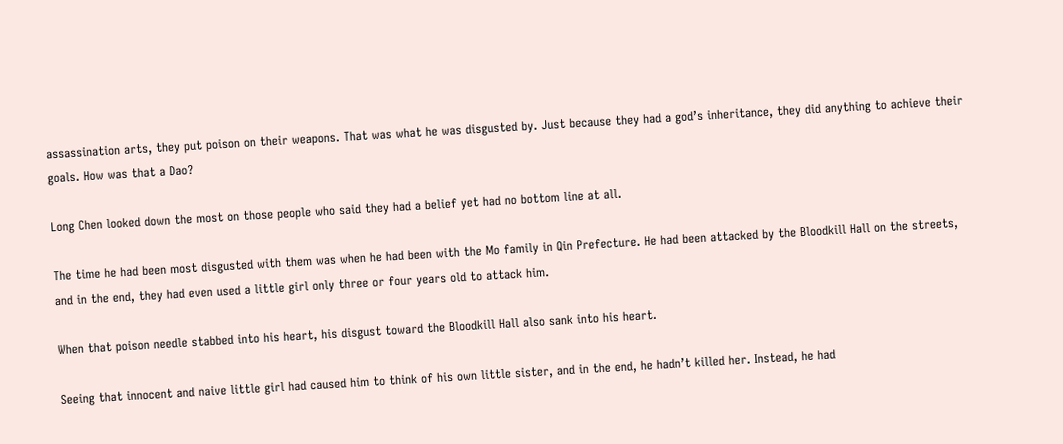assassination arts, they put poison on their weapons. That was what he was disgusted by. Just because they had a god’s inheritance, they did anything to achieve their goals. How was that a Dao?

Long Chen looked down the most on those people who said they had a belief yet had no bottom line at all.

The time he had been most disgusted with them was when he had been with the Mo family in Qin Prefecture. He had been attacked by the Bloodkill Hall on the streets, and in the end, they had even used a little girl only three or four years old to attack him.

When that poison needle stabbed into his heart, his disgust toward the Bloodkill Hall also sank into his heart.

Seeing that innocent and naive little girl had caused him to think of his own little sister, and in the end, he hadn’t killed her. Instead, he had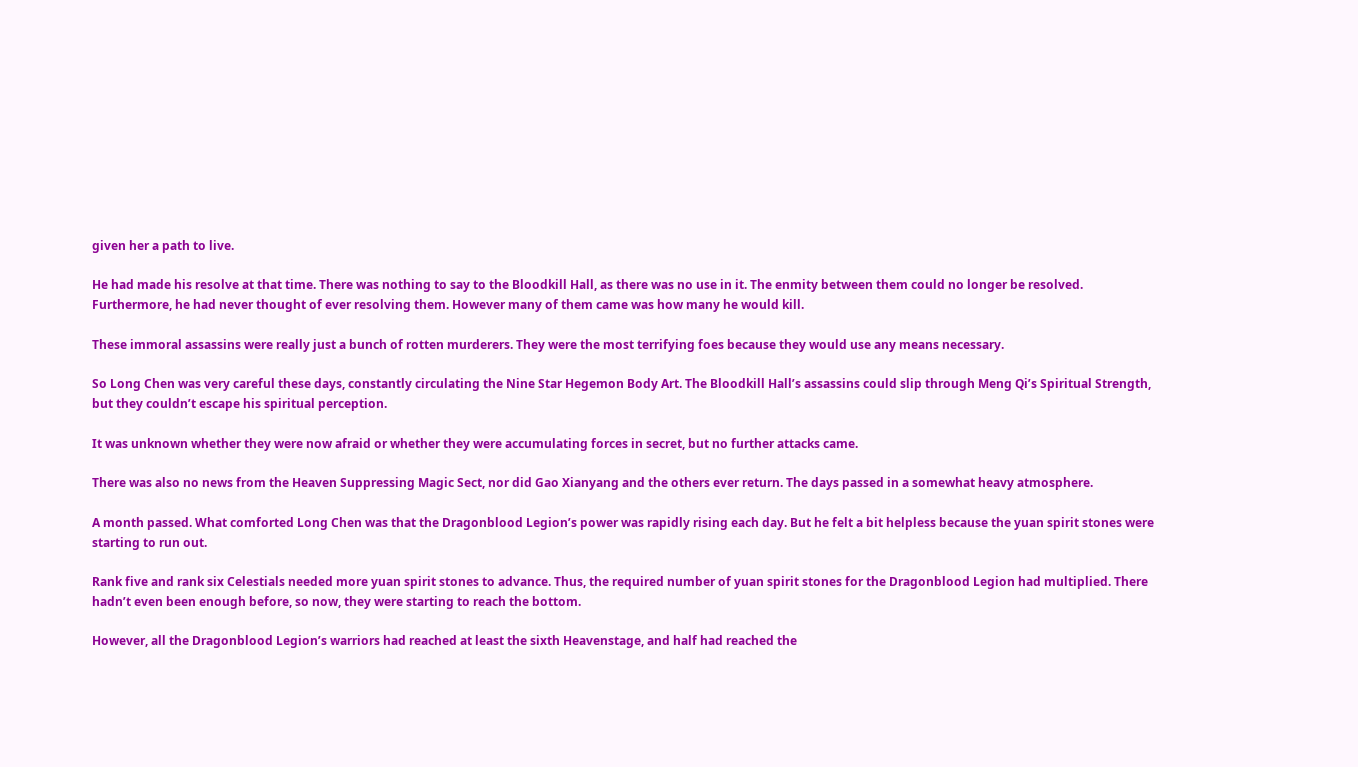given her a path to live.

He had made his resolve at that time. There was nothing to say to the Bloodkill Hall, as there was no use in it. The enmity between them could no longer be resolved. Furthermore, he had never thought of ever resolving them. However many of them came was how many he would kill.

These immoral assassins were really just a bunch of rotten murderers. They were the most terrifying foes because they would use any means necessary.

So Long Chen was very careful these days, constantly circulating the Nine Star Hegemon Body Art. The Bloodkill Hall’s assassins could slip through Meng Qi’s Spiritual Strength, but they couldn’t escape his spiritual perception.

It was unknown whether they were now afraid or whether they were accumulating forces in secret, but no further attacks came.

There was also no news from the Heaven Suppressing Magic Sect, nor did Gao Xianyang and the others ever return. The days passed in a somewhat heavy atmosphere.

A month passed. What comforted Long Chen was that the Dragonblood Legion’s power was rapidly rising each day. But he felt a bit helpless because the yuan spirit stones were starting to run out.

Rank five and rank six Celestials needed more yuan spirit stones to advance. Thus, the required number of yuan spirit stones for the Dragonblood Legion had multiplied. There hadn’t even been enough before, so now, they were starting to reach the bottom.

However, all the Dragonblood Legion’s warriors had reached at least the sixth Heavenstage, and half had reached the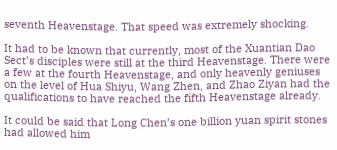seventh Heavenstage. That speed was extremely shocking.

It had to be known that currently, most of the Xuantian Dao Sect’s disciples were still at the third Heavenstage. There were a few at the fourth Heavenstage, and only heavenly geniuses on the level of Hua Shiyu, Wang Zhen, and Zhao Ziyan had the qualifications to have reached the fifth Heavenstage already.

It could be said that Long Chen’s one billion yuan spirit stones had allowed him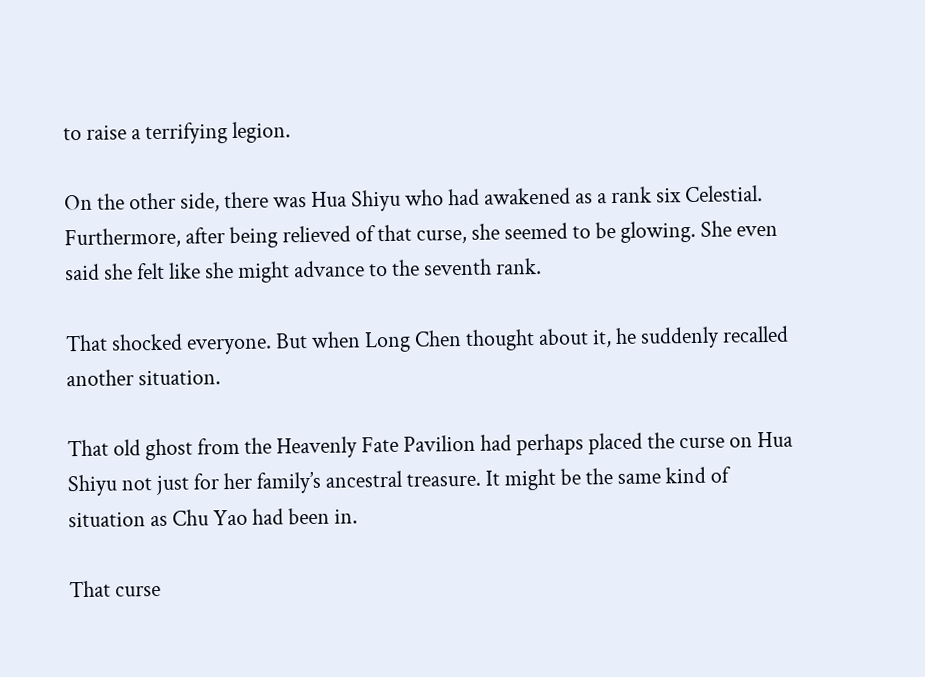to raise a terrifying legion.

On the other side, there was Hua Shiyu who had awakened as a rank six Celestial. Furthermore, after being relieved of that curse, she seemed to be glowing. She even said she felt like she might advance to the seventh rank.

That shocked everyone. But when Long Chen thought about it, he suddenly recalled another situation.

That old ghost from the Heavenly Fate Pavilion had perhaps placed the curse on Hua Shiyu not just for her family’s ancestral treasure. It might be the same kind of situation as Chu Yao had been in.

That curse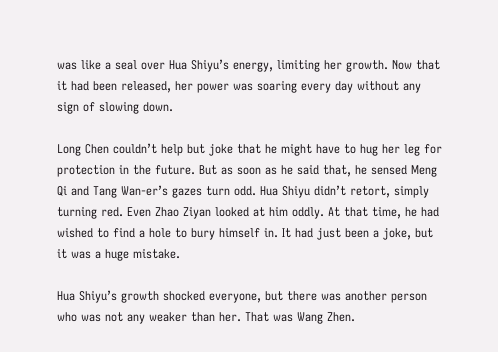was like a seal over Hua Shiyu’s energy, limiting her growth. Now that it had been released, her power was soaring every day without any sign of slowing down.

Long Chen couldn’t help but joke that he might have to hug her leg for protection in the future. But as soon as he said that, he sensed Meng Qi and Tang Wan-er’s gazes turn odd. Hua Shiyu didn’t retort, simply turning red. Even Zhao Ziyan looked at him oddly. At that time, he had wished to find a hole to bury himself in. It had just been a joke, but it was a huge mistake.

Hua Shiyu’s growth shocked everyone, but there was another person who was not any weaker than her. That was Wang Zhen.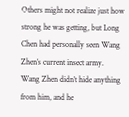Others might not realize just how strong he was getting, but Long Chen had personally seen Wang Zhen’s current insect army. Wang Zhen didn’t hide anything from him, and he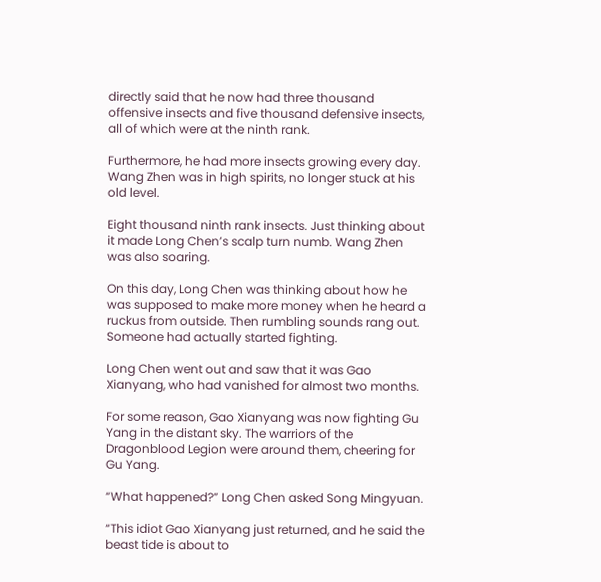directly said that he now had three thousand offensive insects and five thousand defensive insects, all of which were at the ninth rank.

Furthermore, he had more insects growing every day. Wang Zhen was in high spirits, no longer stuck at his old level.

Eight thousand ninth rank insects. Just thinking about it made Long Chen’s scalp turn numb. Wang Zhen was also soaring.

On this day, Long Chen was thinking about how he was supposed to make more money when he heard a ruckus from outside. Then rumbling sounds rang out. Someone had actually started fighting.

Long Chen went out and saw that it was Gao Xianyang, who had vanished for almost two months.

For some reason, Gao Xianyang was now fighting Gu Yang in the distant sky. The warriors of the Dragonblood Legion were around them, cheering for Gu Yang.

“What happened?” Long Chen asked Song Mingyuan.

“This idiot Gao Xianyang just returned, and he said the beast tide is about to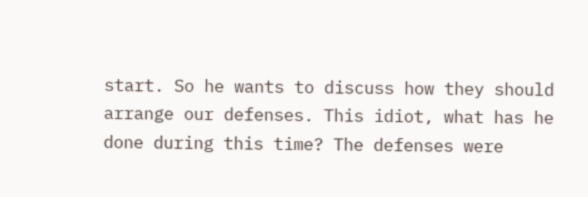start. So he wants to discuss how they should arrange our defenses. This idiot, what has he done during this time? The defenses were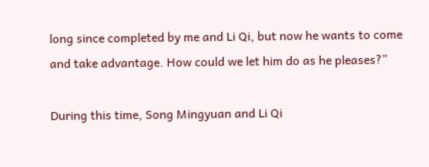long since completed by me and Li Qi, but now he wants to come and take advantage. How could we let him do as he pleases?”

During this time, Song Mingyuan and Li Qi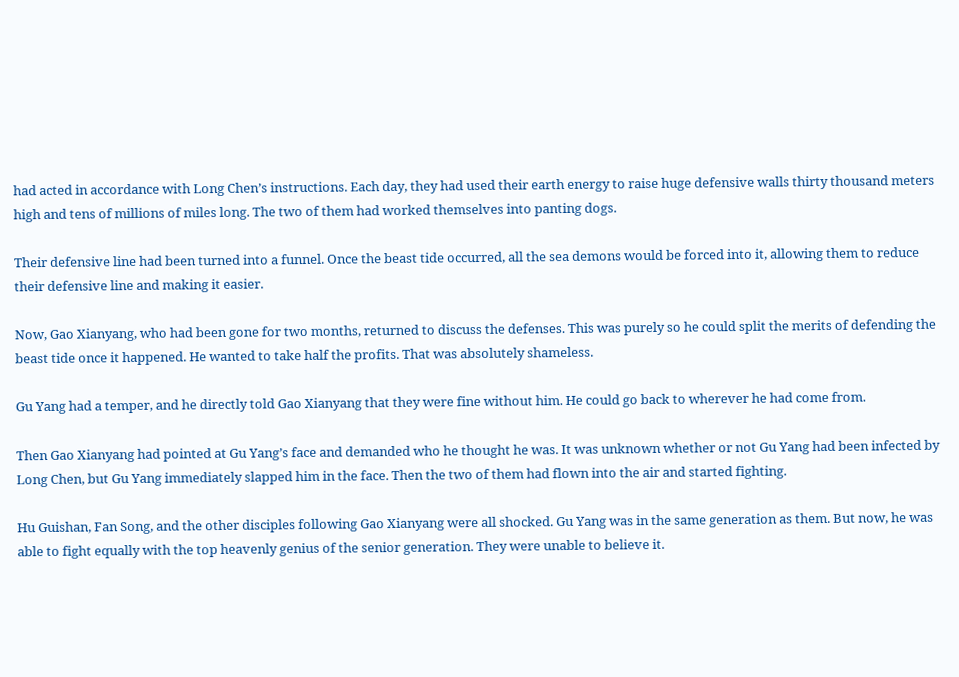had acted in accordance with Long Chen’s instructions. Each day, they had used their earth energy to raise huge defensive walls thirty thousand meters high and tens of millions of miles long. The two of them had worked themselves into panting dogs.

Their defensive line had been turned into a funnel. Once the beast tide occurred, all the sea demons would be forced into it, allowing them to reduce their defensive line and making it easier.

Now, Gao Xianyang, who had been gone for two months, returned to discuss the defenses. This was purely so he could split the merits of defending the beast tide once it happened. He wanted to take half the profits. That was absolutely shameless.

Gu Yang had a temper, and he directly told Gao Xianyang that they were fine without him. He could go back to wherever he had come from.

Then Gao Xianyang had pointed at Gu Yang’s face and demanded who he thought he was. It was unknown whether or not Gu Yang had been infected by Long Chen, but Gu Yang immediately slapped him in the face. Then the two of them had flown into the air and started fighting.

Hu Guishan, Fan Song, and the other disciples following Gao Xianyang were all shocked. Gu Yang was in the same generation as them. But now, he was able to fight equally with the top heavenly genius of the senior generation. They were unable to believe it.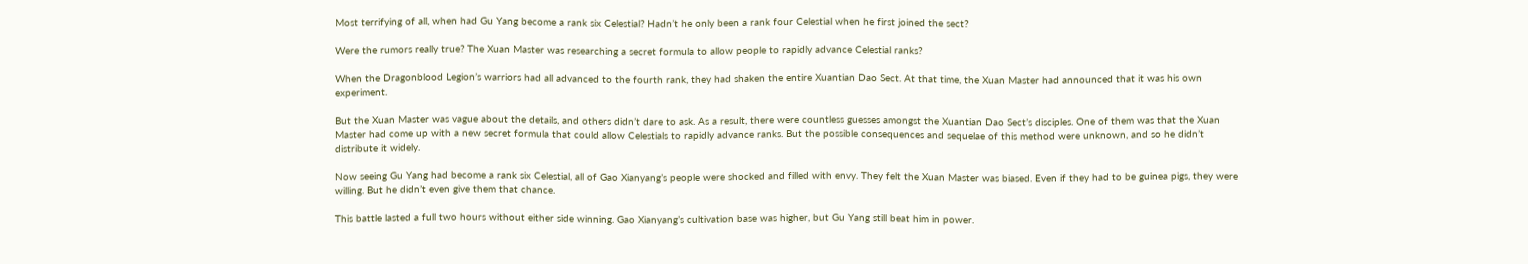Most terrifying of all, when had Gu Yang become a rank six Celestial? Hadn’t he only been a rank four Celestial when he first joined the sect?

Were the rumors really true? The Xuan Master was researching a secret formula to allow people to rapidly advance Celestial ranks?

When the Dragonblood Legion’s warriors had all advanced to the fourth rank, they had shaken the entire Xuantian Dao Sect. At that time, the Xuan Master had announced that it was his own experiment.

But the Xuan Master was vague about the details, and others didn’t dare to ask. As a result, there were countless guesses amongst the Xuantian Dao Sect’s disciples. One of them was that the Xuan Master had come up with a new secret formula that could allow Celestials to rapidly advance ranks. But the possible consequences and sequelae of this method were unknown, and so he didn’t distribute it widely.

Now seeing Gu Yang had become a rank six Celestial, all of Gao Xianyang’s people were shocked and filled with envy. They felt the Xuan Master was biased. Even if they had to be guinea pigs, they were willing. But he didn’t even give them that chance.

This battle lasted a full two hours without either side winning. Gao Xianyang’s cultivation base was higher, but Gu Yang still beat him in power.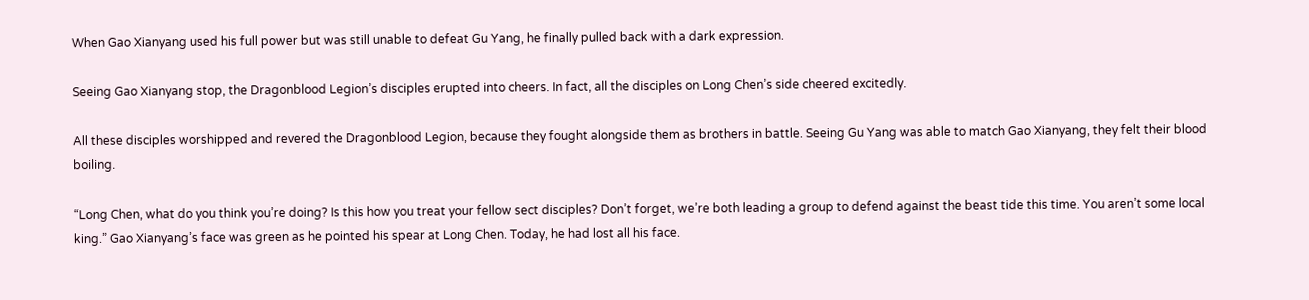When Gao Xianyang used his full power but was still unable to defeat Gu Yang, he finally pulled back with a dark expression.

Seeing Gao Xianyang stop, the Dragonblood Legion’s disciples erupted into cheers. In fact, all the disciples on Long Chen’s side cheered excitedly.

All these disciples worshipped and revered the Dragonblood Legion, because they fought alongside them as brothers in battle. Seeing Gu Yang was able to match Gao Xianyang, they felt their blood boiling.

“Long Chen, what do you think you’re doing? Is this how you treat your fellow sect disciples? Don’t forget, we’re both leading a group to defend against the beast tide this time. You aren’t some local king.” Gao Xianyang’s face was green as he pointed his spear at Long Chen. Today, he had lost all his face.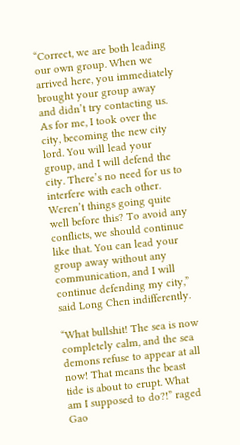“Correct, we are both leading our own group. When we arrived here, you immediately brought your group away and didn’t try contacting us. As for me, I took over the city, becoming the new city lord. You will lead your group, and I will defend the city. There’s no need for us to interfere with each other. Weren’t things going quite well before this? To avoid any conflicts, we should continue like that. You can lead your group away without any communication, and I will continue defending my city,” said Long Chen indifferently.

“What bullshit! The sea is now completely calm, and the sea demons refuse to appear at all now! That means the beast tide is about to erupt. What am I supposed to do?!” raged Gao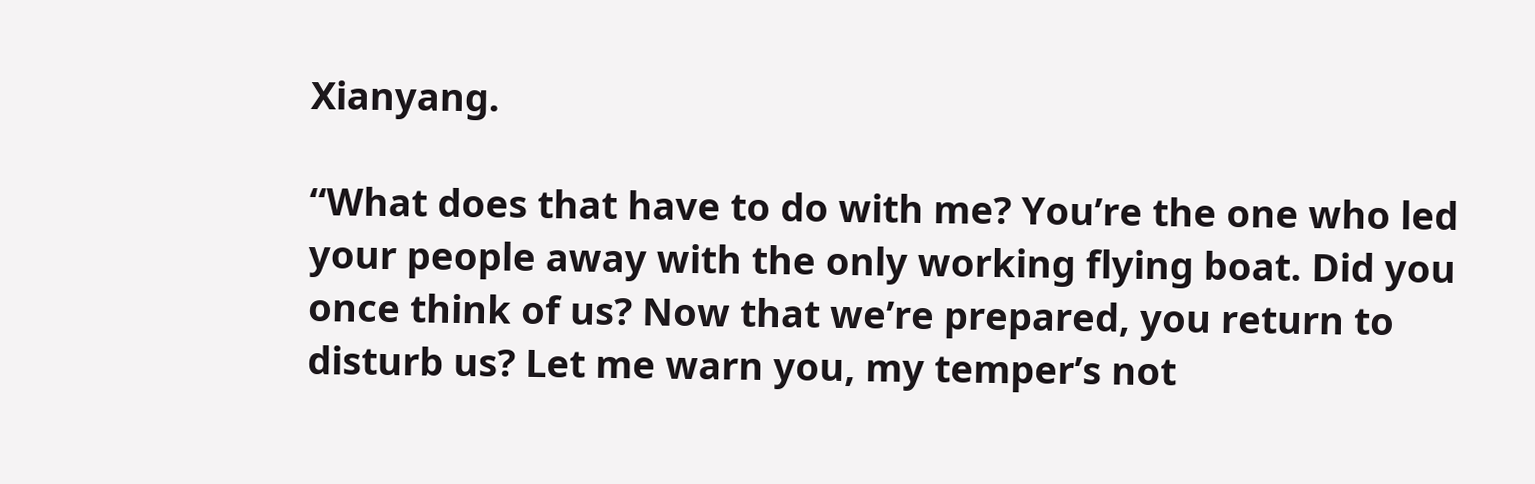Xianyang.

“What does that have to do with me? You’re the one who led your people away with the only working flying boat. Did you once think of us? Now that we’re prepared, you return to disturb us? Let me warn you, my temper’s not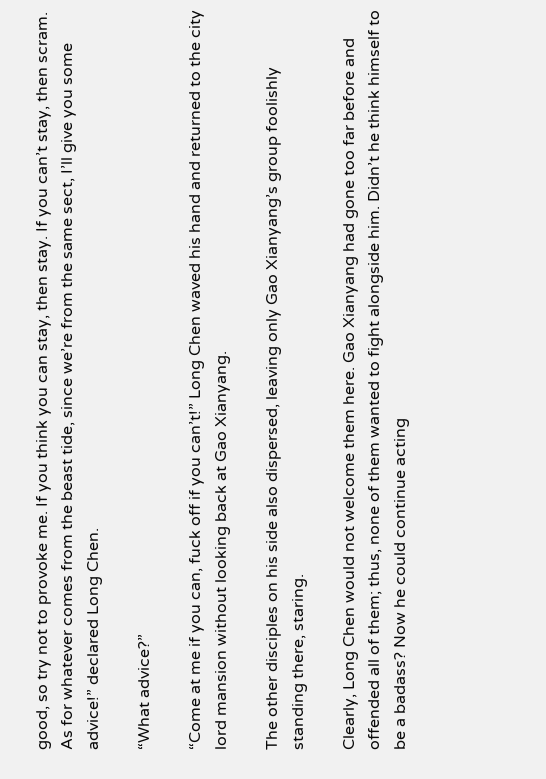good, so try not to provoke me. If you think you can stay, then stay. If you can’t stay, then scram. As for whatever comes from the beast tide, since we’re from the same sect, I’ll give you some advice!” declared Long Chen.

“What advice?”

“Come at me if you can, fuck off if you can’t!” Long Chen waved his hand and returned to the city lord mansion without looking back at Gao Xianyang.

The other disciples on his side also dispersed, leaving only Gao Xianyang’s group foolishly standing there, staring.

Clearly, Long Chen would not welcome them here. Gao Xianyang had gone too far before and offended all of them; thus, none of them wanted to fight alongside him. Didn’t he think himself to be a badass? Now he could continue acting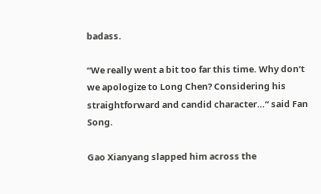badass.

“We really went a bit too far this time. Why don’t we apologize to Long Chen? Considering his straightforward and candid character…” said Fan Song.

Gao Xianyang slapped him across the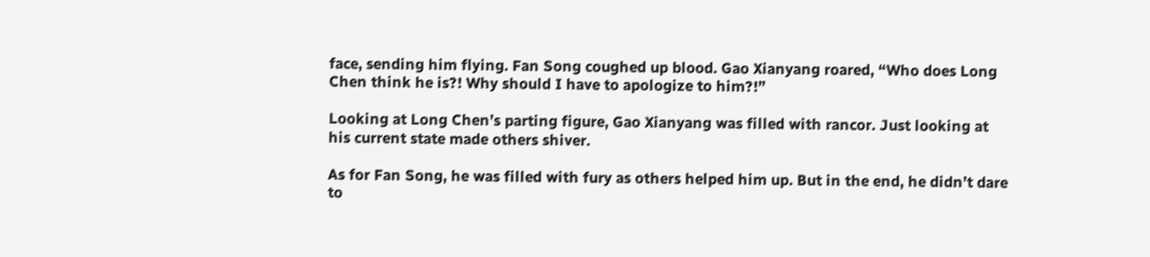face, sending him flying. Fan Song coughed up blood. Gao Xianyang roared, “Who does Long Chen think he is?! Why should I have to apologize to him?!”

Looking at Long Chen’s parting figure, Gao Xianyang was filled with rancor. Just looking at his current state made others shiver.

As for Fan Song, he was filled with fury as others helped him up. But in the end, he didn’t dare to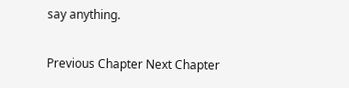say anything.

Previous Chapter Next Chapter